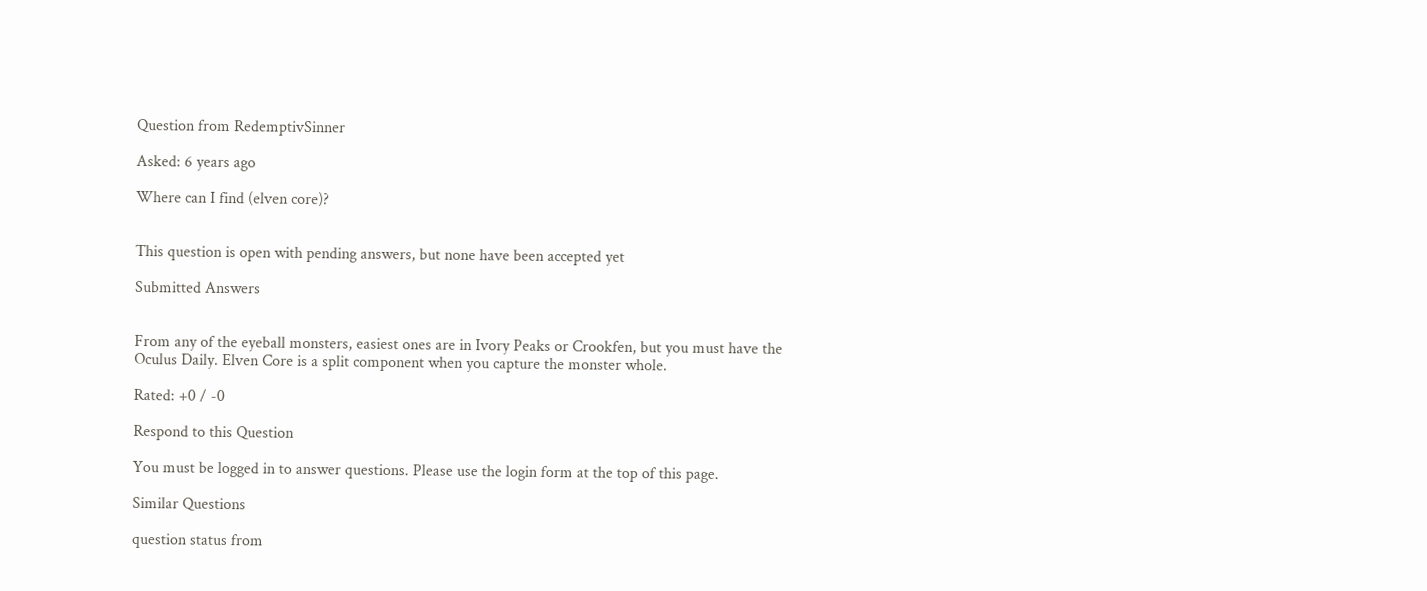Question from RedemptivSinner

Asked: 6 years ago

Where can I find (elven core)?


This question is open with pending answers, but none have been accepted yet

Submitted Answers


From any of the eyeball monsters, easiest ones are in Ivory Peaks or Crookfen, but you must have the Oculus Daily. Elven Core is a split component when you capture the monster whole.

Rated: +0 / -0

Respond to this Question

You must be logged in to answer questions. Please use the login form at the top of this page.

Similar Questions

question status from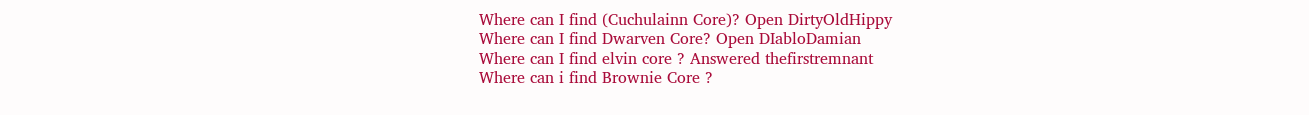Where can I find (Cuchulainn Core)? Open DirtyOldHippy
Where can I find Dwarven Core? Open DIabloDamian
Where can I find elvin core ? Answered thefirstremnant
Where can i find Brownie Core ?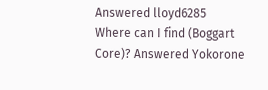Answered lloyd6285
Where can I find (Boggart Core)? Answered Yokorone